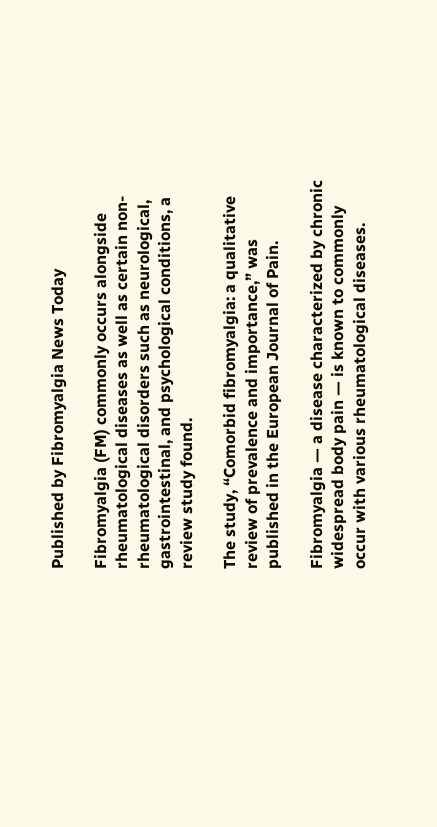Published by Fibromyalgia News Today

Fibromyalgia (FM) commonly occurs alongside rheumatological diseases as well as certain non-rheumatological disorders such as neurological, gastrointestinal, and psychological conditions, a review study found.

The study, “Comorbid fibromyalgia: a qualitative review of prevalence and importance,” was published in the European Journal of Pain.

Fibromyalgia — a disease characterized by chronic widespread body pain — is known to commonly occur with various rheumatological diseases.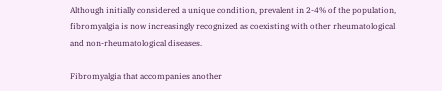Although initially considered a unique condition, prevalent in 2-4% of the population, fibromyalgia is now increasingly recognized as coexisting with other rheumatological and non-rheumatological diseases.

Fibromyalgia that accompanies another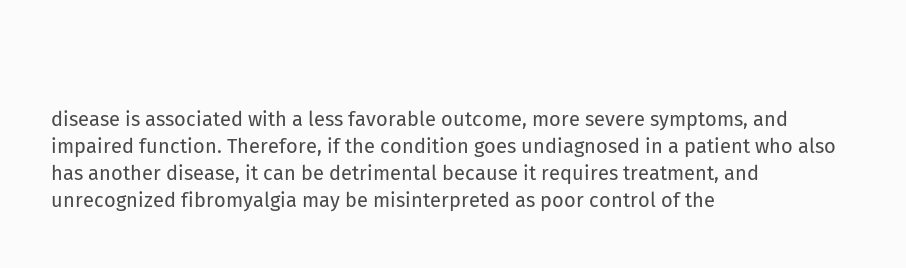disease is associated with a less favorable outcome, more severe symptoms, and impaired function. Therefore, if the condition goes undiagnosed in a patient who also has another disease, it can be detrimental because it requires treatment, and unrecognized fibromyalgia may be misinterpreted as poor control of the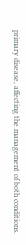primary disease, affecting the management of both conditions.